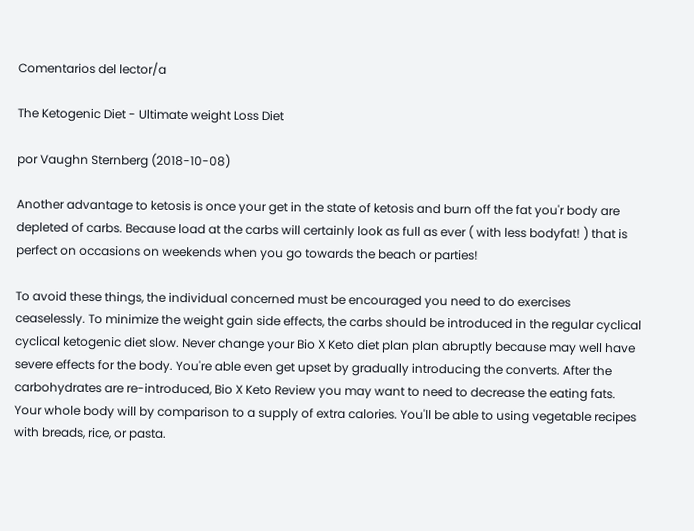Comentarios del lector/a

The Ketogenic Diet - Ultimate weight Loss Diet

por Vaughn Sternberg (2018-10-08)

Another advantage to ketosis is once your get in the state of ketosis and burn off the fat you'r body are depleted of carbs. Because load at the carbs will certainly look as full as ever ( with less bodyfat! ) that is perfect on occasions on weekends when you go towards the beach or parties!

To avoid these things, the individual concerned must be encouraged you need to do exercises ceaselessly. To minimize the weight gain side effects, the carbs should be introduced in the regular cyclical cyclical ketogenic diet slow. Never change your Bio X Keto diet plan plan abruptly because may well have severe effects for the body. You're able even get upset by gradually introducing the converts. After the carbohydrates are re-introduced, Bio X Keto Review you may want to need to decrease the eating fats. Your whole body will by comparison to a supply of extra calories. You'll be able to using vegetable recipes with breads, rice, or pasta.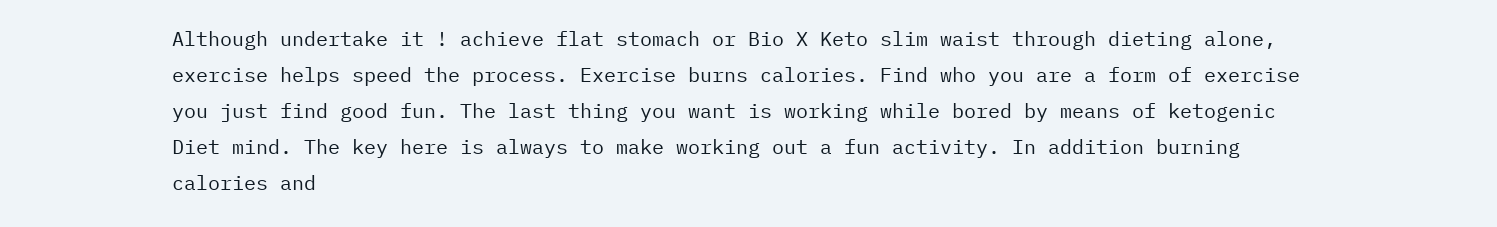Although undertake it ! achieve flat stomach or Bio X Keto slim waist through dieting alone, exercise helps speed the process. Exercise burns calories. Find who you are a form of exercise you just find good fun. The last thing you want is working while bored by means of ketogenic Diet mind. The key here is always to make working out a fun activity. In addition burning calories and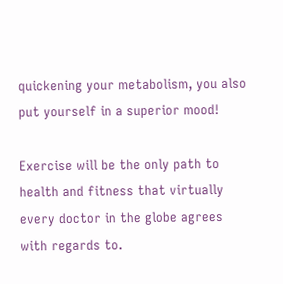quickening your metabolism, you also put yourself in a superior mood!

Exercise will be the only path to health and fitness that virtually every doctor in the globe agrees with regards to.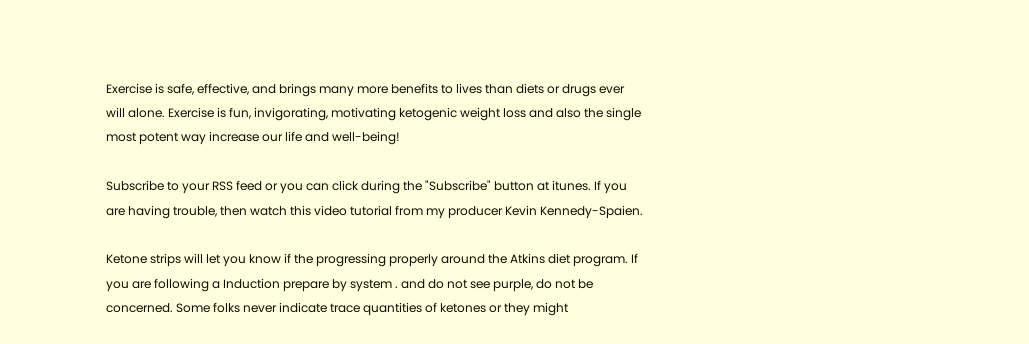Exercise is safe, effective, and brings many more benefits to lives than diets or drugs ever will alone. Exercise is fun, invigorating, motivating ketogenic weight loss and also the single most potent way increase our life and well-being!

Subscribe to your RSS feed or you can click during the "Subscribe" button at itunes. If you are having trouble, then watch this video tutorial from my producer Kevin Kennedy-Spaien.

Ketone strips will let you know if the progressing properly around the Atkins diet program. If you are following a Induction prepare by system . and do not see purple, do not be concerned. Some folks never indicate trace quantities of ketones or they might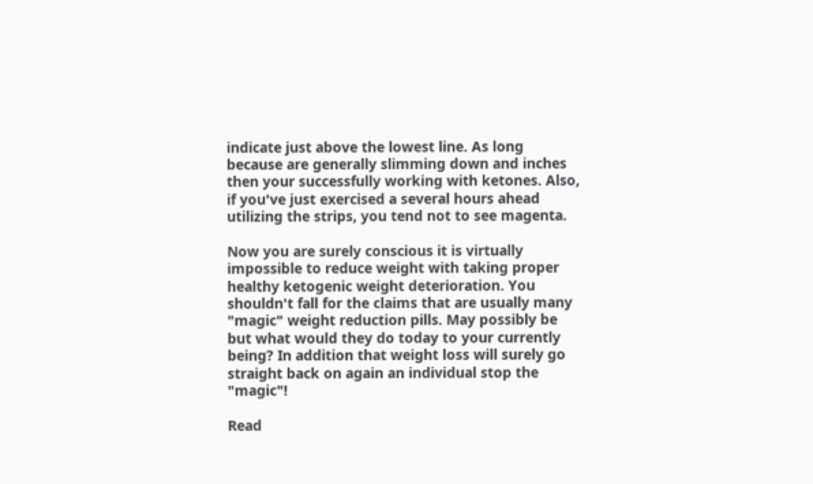indicate just above the lowest line. As long because are generally slimming down and inches then your successfully working with ketones. Also, if you've just exercised a several hours ahead utilizing the strips, you tend not to see magenta.

Now you are surely conscious it is virtually impossible to reduce weight with taking proper healthy ketogenic weight deterioration. You shouldn't fall for the claims that are usually many "magic" weight reduction pills. May possibly be but what would they do today to your currently being? In addition that weight loss will surely go straight back on again an individual stop the "magic"!

Read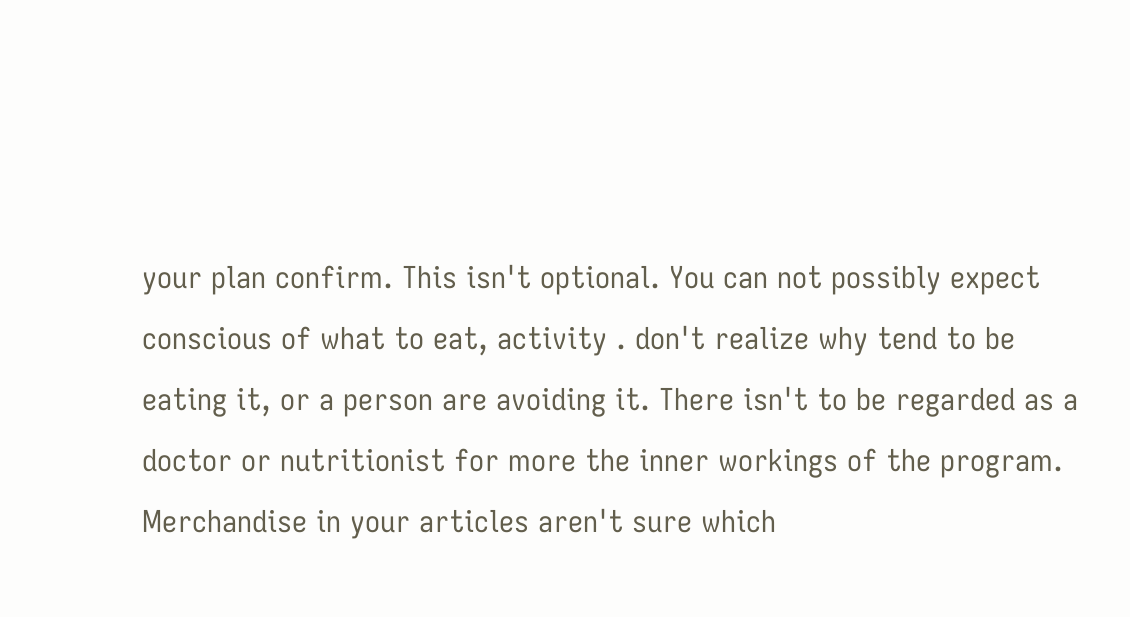your plan confirm. This isn't optional. You can not possibly expect conscious of what to eat, activity . don't realize why tend to be eating it, or a person are avoiding it. There isn't to be regarded as a doctor or nutritionist for more the inner workings of the program. Merchandise in your articles aren't sure which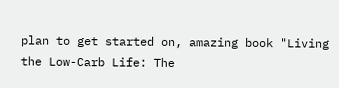plan to get started on, amazing book "Living the Low-Carb Life: The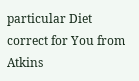particular Diet correct for You from Atkins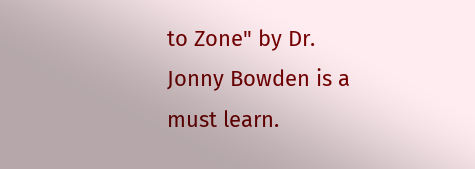to Zone" by Dr. Jonny Bowden is a must learn.